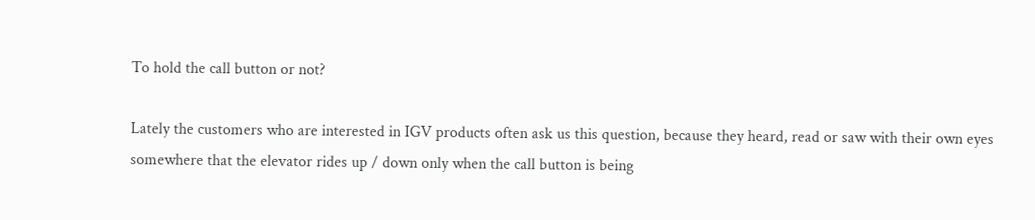To hold the call button or not?

Lately the customers who are interested in IGV products often ask us this question, because they heard, read or saw with their own eyes somewhere that the elevator rides up / down only when the call button is being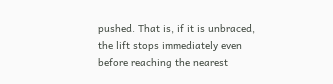pushed. That is, if it is unbraced, the lift stops immediately even before reaching the nearest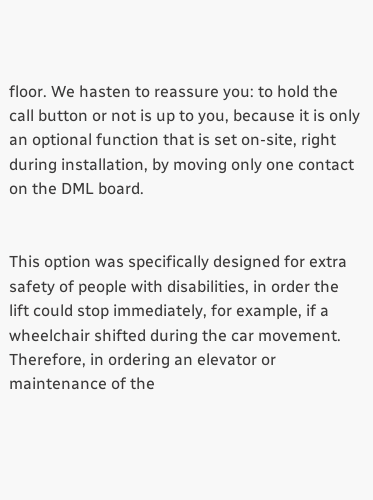floor. We hasten to reassure you: to hold the call button or not is up to you, because it is only an optional function that is set on-site, right during installation, by moving only one contact on the DML board.


This option was specifically designed for extra safety of people with disabilities, in order the lift could stop immediately, for example, if a wheelchair shifted during the car movement. Therefore, in ordering an elevator or maintenance of the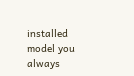installed model you always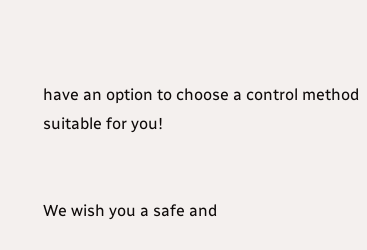have an option to choose a control method suitable for you!


We wish you a safe and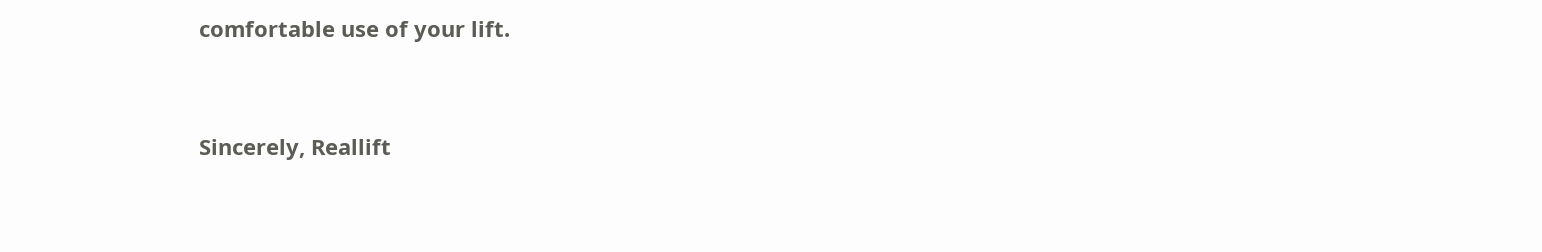comfortable use of your lift.


Sincerely, Reallift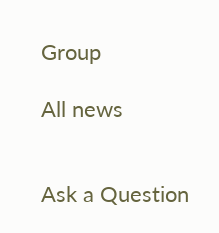Group

All news


Ask a Question